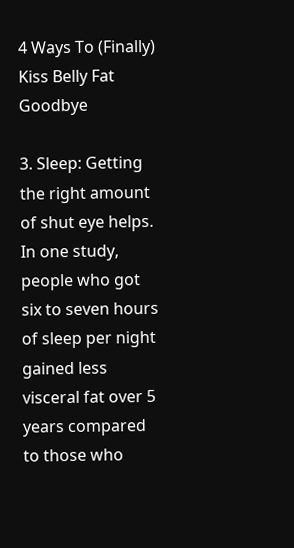4 Ways To (Finally) Kiss Belly Fat Goodbye

3. Sleep: Getting the right amount of shut eye helps. In one study, people who got six to seven hours of sleep per night gained less visceral fat over 5 years compared to those who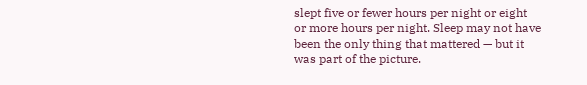slept five or fewer hours per night or eight or more hours per night. Sleep may not have been the only thing that mattered — but it was part of the picture.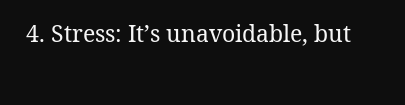4. Stress: It’s unavoidable, but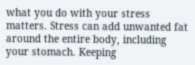what you do with your stress matters. Stress can add unwanted fat around the entire body, including your stomach. Keeping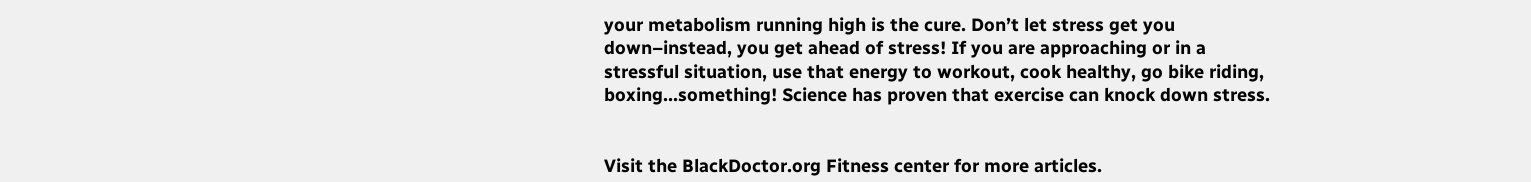your metabolism running high is the cure. Don’t let stress get you down–instead, you get ahead of stress! If you are approaching or in a stressful situation, use that energy to workout, cook healthy, go bike riding, boxing…something! Science has proven that exercise can knock down stress.


Visit the BlackDoctor.org Fitness center for more articles.